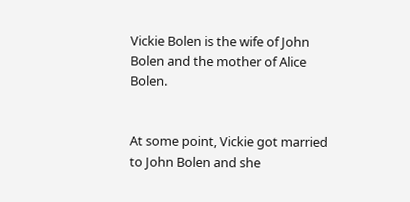Vickie Bolen is the wife of John Bolen and the mother of Alice Bolen.


At some point, Vickie got married to John Bolen and she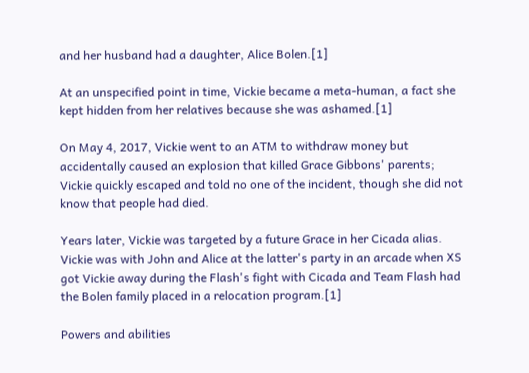and her husband had a daughter, Alice Bolen.[1]

At an unspecified point in time, Vickie became a meta-human, a fact she kept hidden from her relatives because she was ashamed.[1]

On May 4, 2017, Vickie went to an ATM to withdraw money but accidentally caused an explosion that killed Grace Gibbons' parents; Vickie quickly escaped and told no one of the incident, though she did not know that people had died.

Years later, Vickie was targeted by a future Grace in her Cicada alias. Vickie was with John and Alice at the latter's party in an arcade when XS got Vickie away during the Flash's fight with Cicada and Team Flash had the Bolen family placed in a relocation program.[1]

Powers and abilities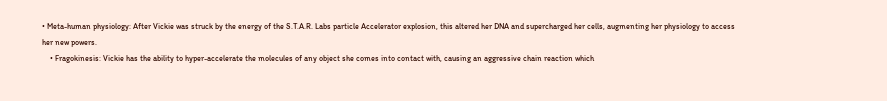• Meta-human physiology: After Vickie was struck by the energy of the S.T.A.R. Labs particle Accelerator explosion, this altered her DNA and supercharged her cells, augmenting her physiology to access her new powers.
    • Fragokinesis: Vickie has the ability to hyper-accelerate the molecules of any object she comes into contact with, causing an aggressive chain reaction which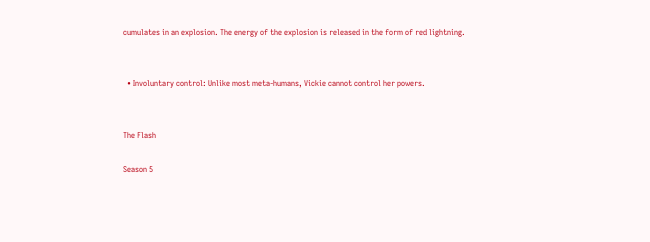cumulates in an explosion. The energy of the explosion is released in the form of red lightning.


  • Involuntary control: Unlike most meta-humans, Vickie cannot control her powers.


The Flash

Season 5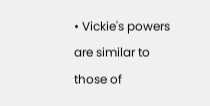• Vickie's powers are similar to those of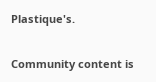Plastique's.


Community content is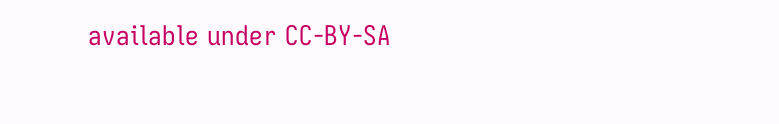available under CC-BY-SA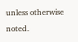unless otherwise noted.